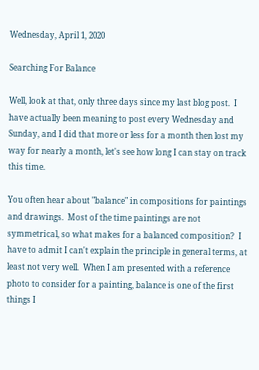Wednesday, April 1, 2020

Searching For Balance

Well, look at that, only three days since my last blog post.  I have actually been meaning to post every Wednesday and Sunday, and I did that more or less for a month then lost my way for nearly a month, let's see how long I can stay on track this time.

You often hear about "balance" in compositions for paintings and drawings.  Most of the time paintings are not symmetrical, so what makes for a balanced composition?  I have to admit I can't explain the principle in general terms, at least not very well.  When I am presented with a reference photo to consider for a painting, balance is one of the first things I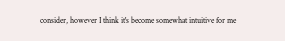consider, however I think it's become somewhat intuitive for me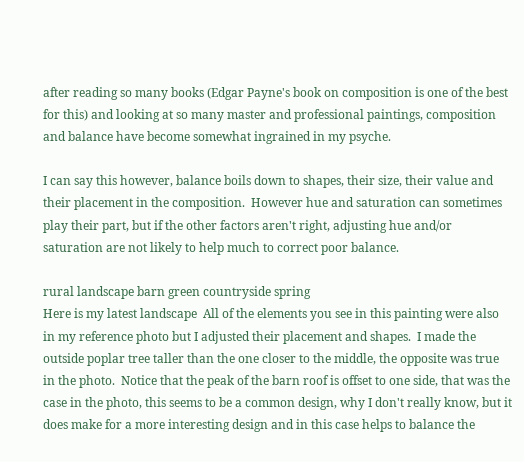after reading so many books (Edgar Payne's book on composition is one of the best for this) and looking at so many master and professional paintings, composition and balance have become somewhat ingrained in my psyche.

I can say this however, balance boils down to shapes, their size, their value and their placement in the composition.  However hue and saturation can sometimes play their part, but if the other factors aren't right, adjusting hue and/or saturation are not likely to help much to correct poor balance.

rural landscape barn green countryside spring
Here is my latest landscape  All of the elements you see in this painting were also in my reference photo but I adjusted their placement and shapes.  I made the outside poplar tree taller than the one closer to the middle, the opposite was true in the photo.  Notice that the peak of the barn roof is offset to one side, that was the case in the photo, this seems to be a common design, why I don't really know, but it does make for a more interesting design and in this case helps to balance the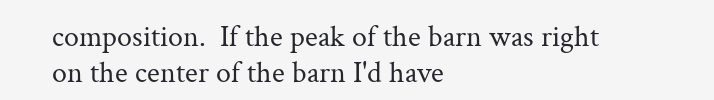composition.  If the peak of the barn was right on the center of the barn I'd have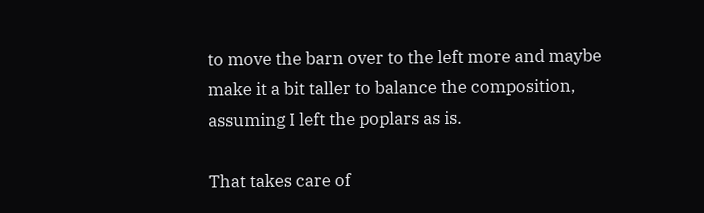to move the barn over to the left more and maybe make it a bit taller to balance the composition, assuming I left the poplars as is.

That takes care of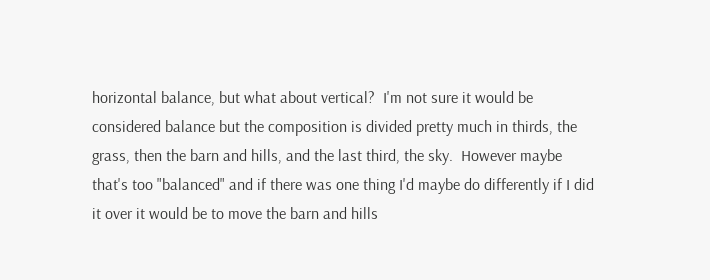horizontal balance, but what about vertical?  I'm not sure it would be considered balance but the composition is divided pretty much in thirds, the grass, then the barn and hills, and the last third, the sky.  However maybe that's too "balanced" and if there was one thing I'd maybe do differently if I did it over it would be to move the barn and hills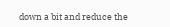down a bit and reduce the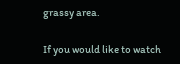grassy area.

If you would like to watch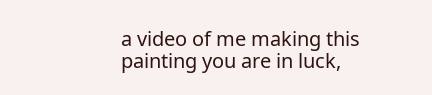a video of me making this painting you are in luck,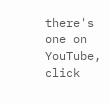there's one on YouTube, click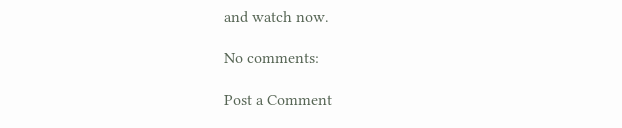and watch now.

No comments:

Post a Comment